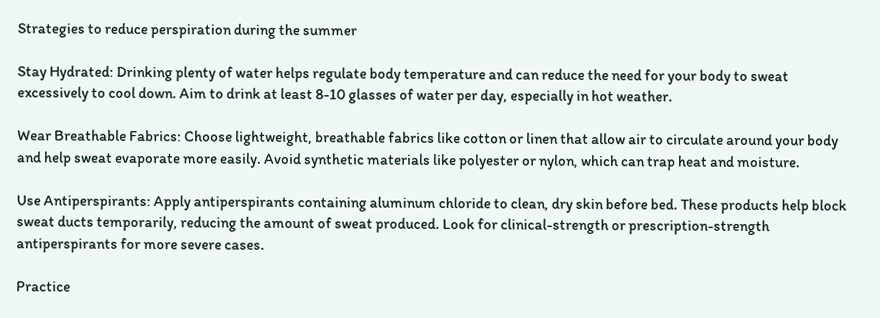Strategies to reduce perspiration during the summer

Stay Hydrated: Drinking plenty of water helps regulate body temperature and can reduce the need for your body to sweat excessively to cool down. Aim to drink at least 8-10 glasses of water per day, especially in hot weather.

Wear Breathable Fabrics: Choose lightweight, breathable fabrics like cotton or linen that allow air to circulate around your body and help sweat evaporate more easily. Avoid synthetic materials like polyester or nylon, which can trap heat and moisture.

Use Antiperspirants: Apply antiperspirants containing aluminum chloride to clean, dry skin before bed. These products help block sweat ducts temporarily, reducing the amount of sweat produced. Look for clinical-strength or prescription-strength antiperspirants for more severe cases.

Practice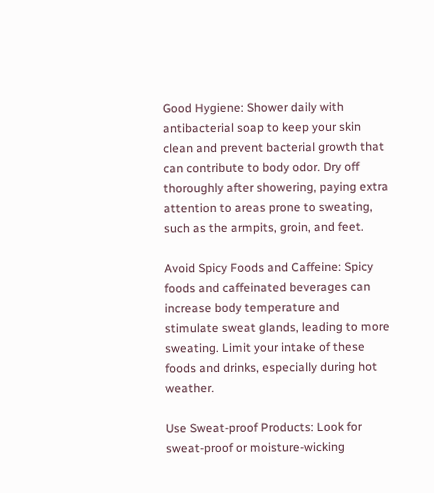Good Hygiene: Shower daily with antibacterial soap to keep your skin clean and prevent bacterial growth that can contribute to body odor. Dry off thoroughly after showering, paying extra attention to areas prone to sweating, such as the armpits, groin, and feet.

Avoid Spicy Foods and Caffeine: Spicy foods and caffeinated beverages can increase body temperature and stimulate sweat glands, leading to more sweating. Limit your intake of these foods and drinks, especially during hot weather.

Use Sweat-proof Products: Look for sweat-proof or moisture-wicking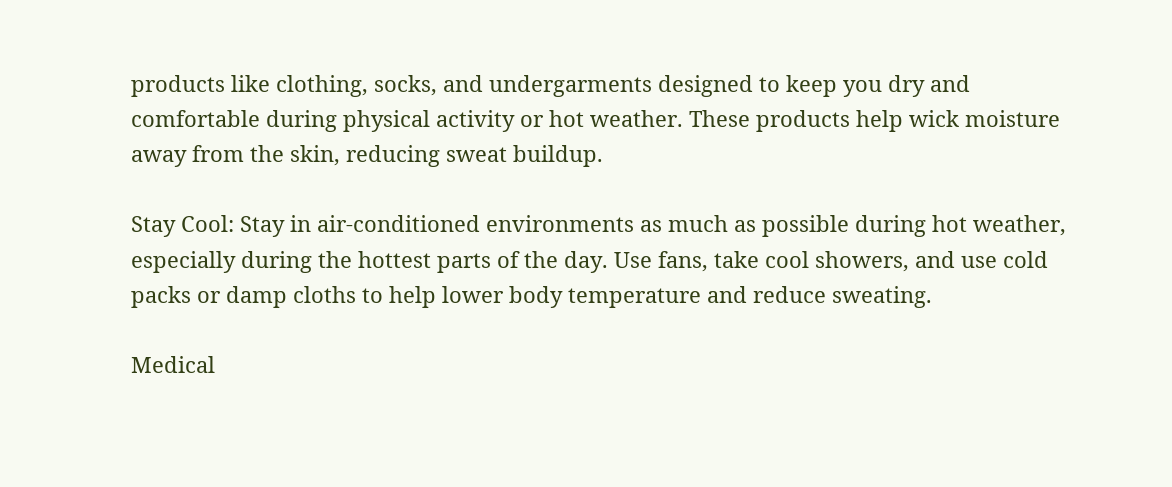products like clothing, socks, and undergarments designed to keep you dry and comfortable during physical activity or hot weather. These products help wick moisture away from the skin, reducing sweat buildup.

Stay Cool: Stay in air-conditioned environments as much as possible during hot weather, especially during the hottest parts of the day. Use fans, take cool showers, and use cold packs or damp cloths to help lower body temperature and reduce sweating.

Medical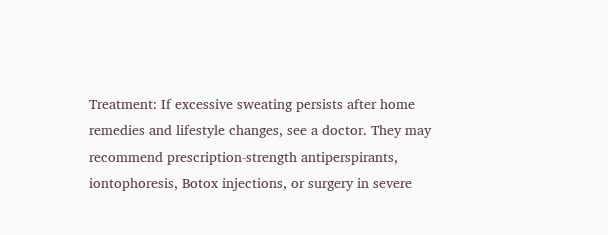Treatment: If excessive sweating persists after home remedies and lifestyle changes, see a doctor. They may recommend prescription-strength antiperspirants, iontophoresis, Botox injections, or surgery in severe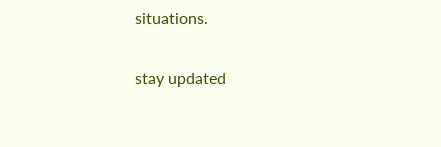situations.

stay updated